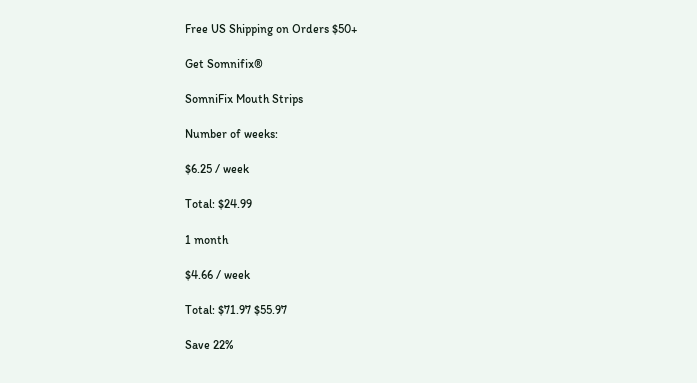Free US Shipping on Orders $50+

Get Somnifix®

SomniFix Mouth Strips

Number of weeks:

$6.25 / week

Total: $24.99

1 month

$4.66 / week

Total: $71.97 $55.97

Save 22%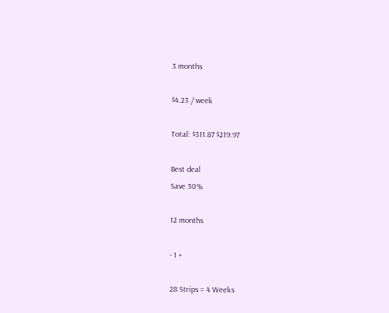3 months

$4.23 / week

Total: $311.87 $219.97

Best deal
Save 30%

12 months

- 1 +

28 Strips = 4 Weeks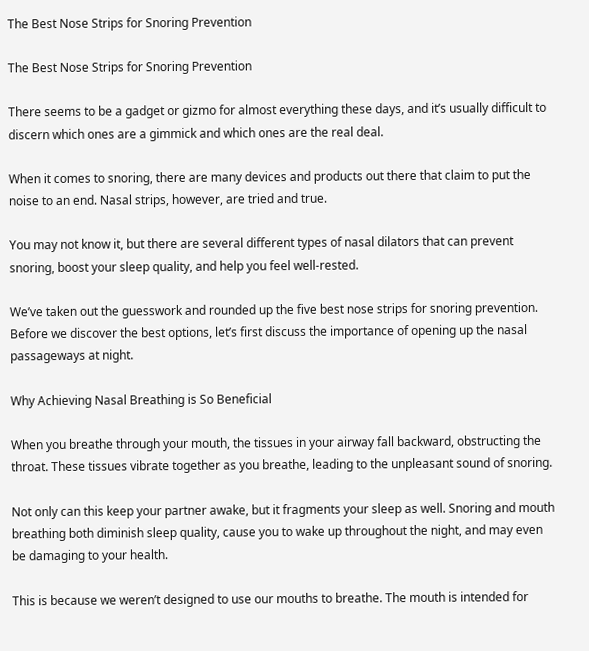The Best Nose Strips for Snoring Prevention

The Best Nose Strips for Snoring Prevention

There seems to be a gadget or gizmo for almost everything these days, and it’s usually difficult to discern which ones are a gimmick and which ones are the real deal.

When it comes to snoring, there are many devices and products out there that claim to put the noise to an end. Nasal strips, however, are tried and true.

You may not know it, but there are several different types of nasal dilators that can prevent snoring, boost your sleep quality, and help you feel well-rested.

We’ve taken out the guesswork and rounded up the five best nose strips for snoring prevention.  Before we discover the best options, let’s first discuss the importance of opening up the nasal passageways at night.

Why Achieving Nasal Breathing is So Beneficial

When you breathe through your mouth, the tissues in your airway fall backward, obstructing the throat. These tissues vibrate together as you breathe, leading to the unpleasant sound of snoring.

Not only can this keep your partner awake, but it fragments your sleep as well. Snoring and mouth breathing both diminish sleep quality, cause you to wake up throughout the night, and may even be damaging to your health.

This is because we weren’t designed to use our mouths to breathe. The mouth is intended for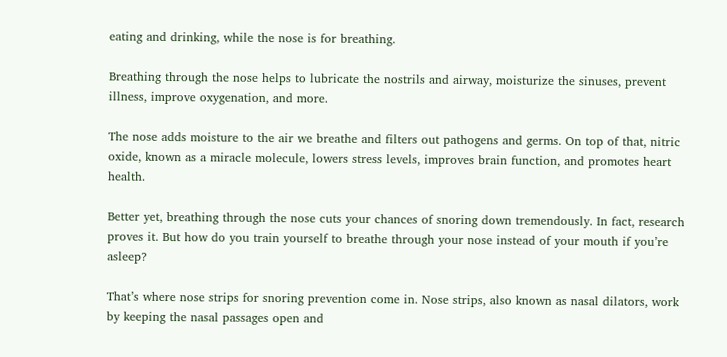eating and drinking, while the nose is for breathing.

Breathing through the nose helps to lubricate the nostrils and airway, moisturize the sinuses, prevent illness, improve oxygenation, and more.

The nose adds moisture to the air we breathe and filters out pathogens and germs. On top of that, nitric oxide, known as a miracle molecule, lowers stress levels, improves brain function, and promotes heart health.

Better yet, breathing through the nose cuts your chances of snoring down tremendously. In fact, research proves it. But how do you train yourself to breathe through your nose instead of your mouth if you’re asleep?

That’s where nose strips for snoring prevention come in. Nose strips, also known as nasal dilators, work by keeping the nasal passages open and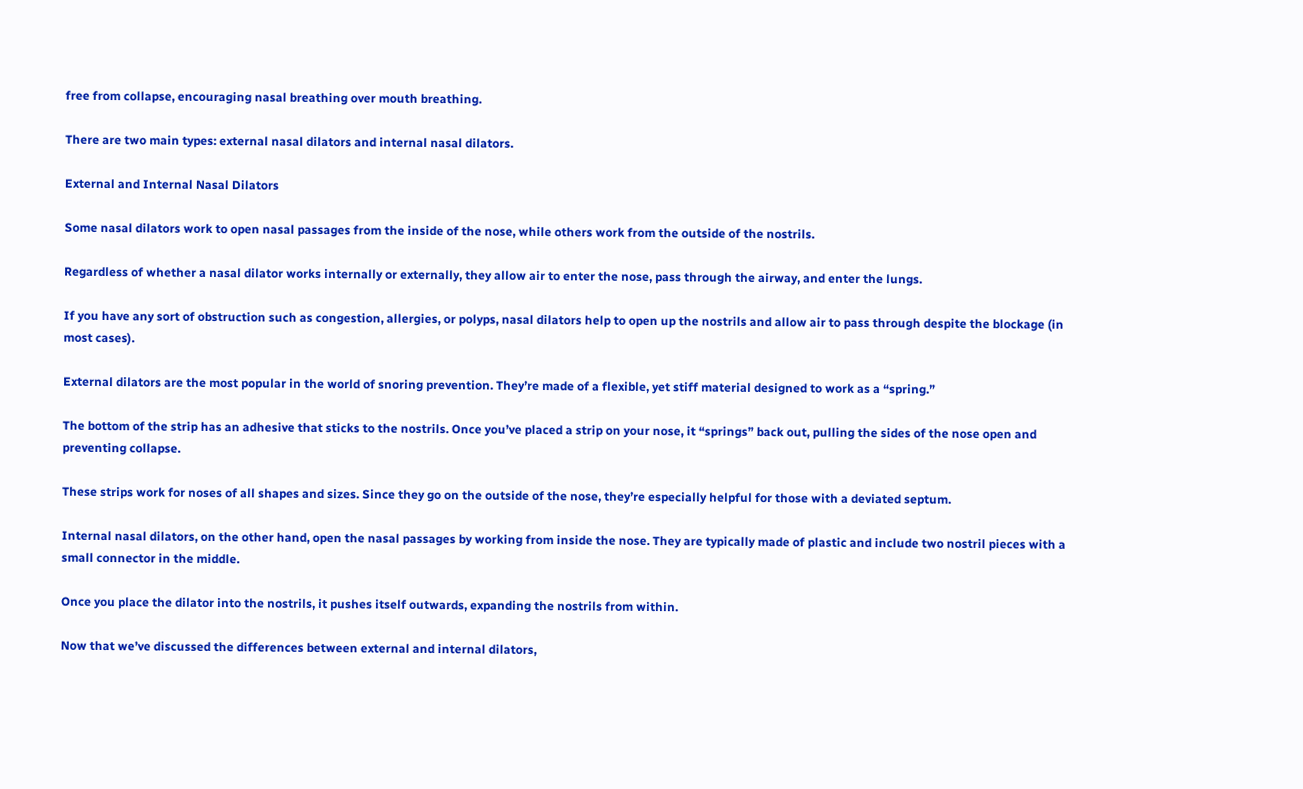free from collapse, encouraging nasal breathing over mouth breathing.

There are two main types: external nasal dilators and internal nasal dilators.

External and Internal Nasal Dilators

Some nasal dilators work to open nasal passages from the inside of the nose, while others work from the outside of the nostrils.

Regardless of whether a nasal dilator works internally or externally, they allow air to enter the nose, pass through the airway, and enter the lungs.

If you have any sort of obstruction such as congestion, allergies, or polyps, nasal dilators help to open up the nostrils and allow air to pass through despite the blockage (in most cases).

External dilators are the most popular in the world of snoring prevention. They’re made of a flexible, yet stiff material designed to work as a “spring.”

The bottom of the strip has an adhesive that sticks to the nostrils. Once you’ve placed a strip on your nose, it “springs” back out, pulling the sides of the nose open and preventing collapse.

These strips work for noses of all shapes and sizes. Since they go on the outside of the nose, they’re especially helpful for those with a deviated septum.

Internal nasal dilators, on the other hand, open the nasal passages by working from inside the nose. They are typically made of plastic and include two nostril pieces with a small connector in the middle.

Once you place the dilator into the nostrils, it pushes itself outwards, expanding the nostrils from within.

Now that we’ve discussed the differences between external and internal dilators,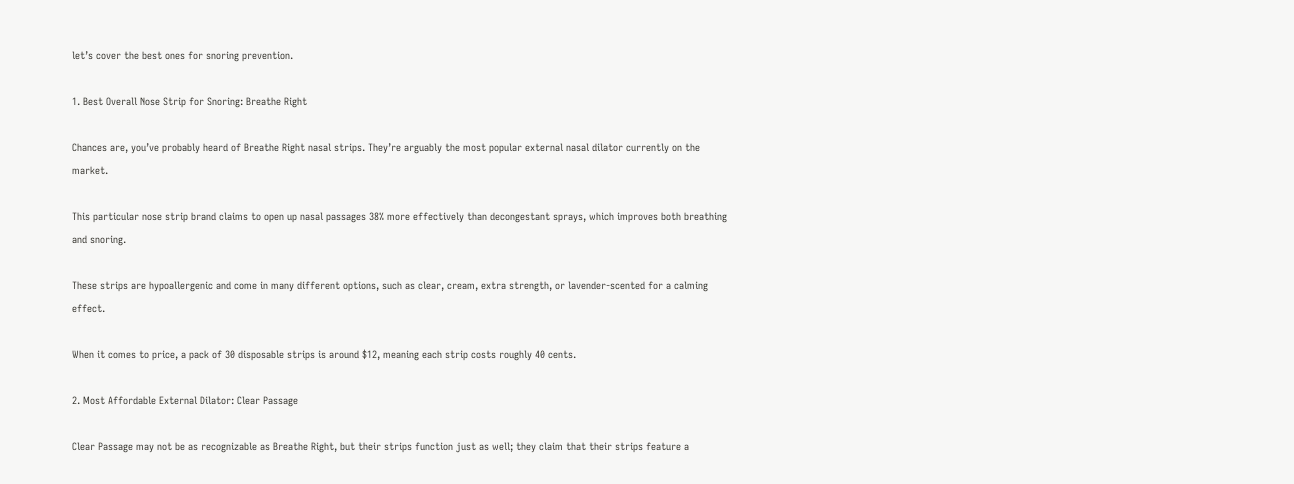let’s cover the best ones for snoring prevention.

1. Best Overall Nose Strip for Snoring: Breathe Right

Chances are, you’ve probably heard of Breathe Right nasal strips. They’re arguably the most popular external nasal dilator currently on the market.

This particular nose strip brand claims to open up nasal passages 38% more effectively than decongestant sprays, which improves both breathing and snoring.

These strips are hypoallergenic and come in many different options, such as clear, cream, extra strength, or lavender-scented for a calming effect.

When it comes to price, a pack of 30 disposable strips is around $12, meaning each strip costs roughly 40 cents.

2. Most Affordable External Dilator: Clear Passage

Clear Passage may not be as recognizable as Breathe Right, but their strips function just as well; they claim that their strips feature a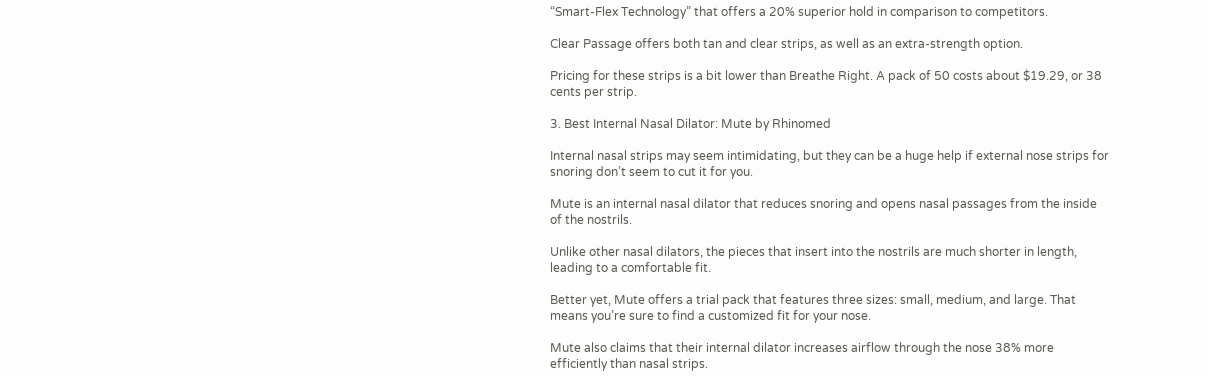“Smart-Flex Technology” that offers a 20% superior hold in comparison to competitors.

Clear Passage offers both tan and clear strips, as well as an extra-strength option.

Pricing for these strips is a bit lower than Breathe Right. A pack of 50 costs about $19.29, or 38 cents per strip.

3. Best Internal Nasal Dilator: Mute by Rhinomed

Internal nasal strips may seem intimidating, but they can be a huge help if external nose strips for snoring don’t seem to cut it for you.

Mute is an internal nasal dilator that reduces snoring and opens nasal passages from the inside of the nostrils.

Unlike other nasal dilators, the pieces that insert into the nostrils are much shorter in length, leading to a comfortable fit.

Better yet, Mute offers a trial pack that features three sizes: small, medium, and large. That means you’re sure to find a customized fit for your nose.

Mute also claims that their internal dilator increases airflow through the nose 38% more efficiently than nasal strips.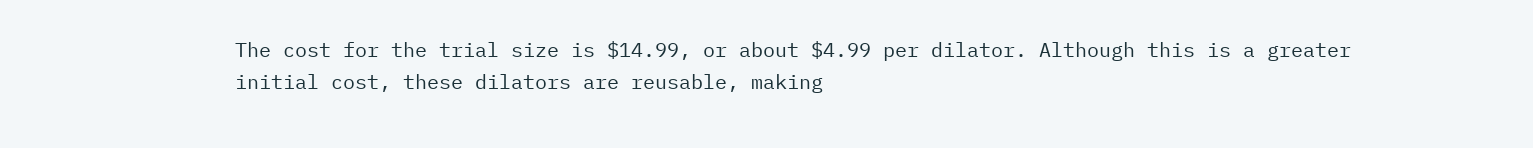The cost for the trial size is $14.99, or about $4.99 per dilator. Although this is a greater initial cost, these dilators are reusable, making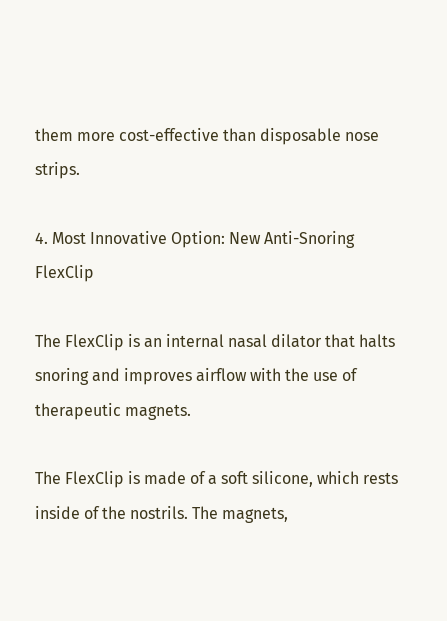them more cost-effective than disposable nose strips.

4. Most Innovative Option: New Anti-Snoring FlexClip

The FlexClip is an internal nasal dilator that halts snoring and improves airflow with the use of therapeutic magnets.

The FlexClip is made of a soft silicone, which rests inside of the nostrils. The magnets,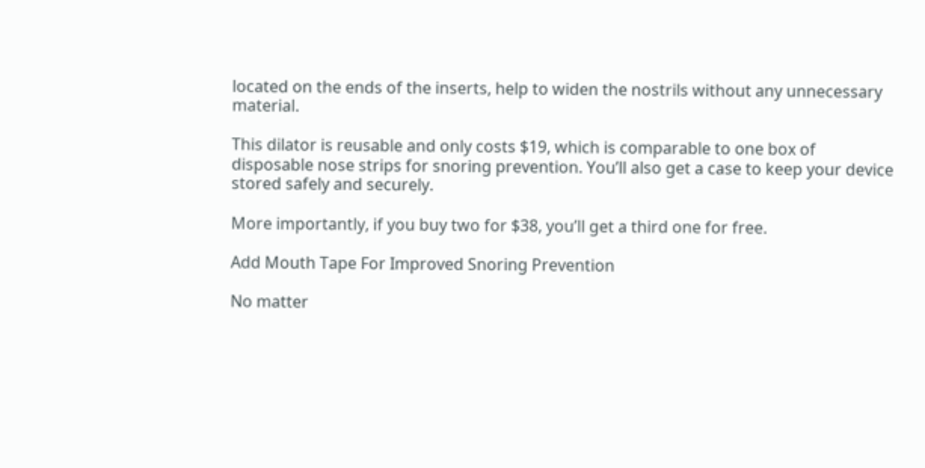located on the ends of the inserts, help to widen the nostrils without any unnecessary material.

This dilator is reusable and only costs $19, which is comparable to one box of disposable nose strips for snoring prevention. You’ll also get a case to keep your device stored safely and securely.

More importantly, if you buy two for $38, you’ll get a third one for free.

Add Mouth Tape For Improved Snoring Prevention

No matter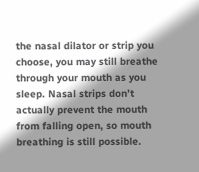the nasal dilator or strip you choose, you may still breathe through your mouth as you sleep. Nasal strips don’t actually prevent the mouth from falling open, so mouth breathing is still possible.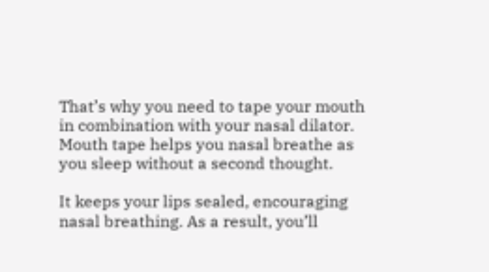That’s why you need to tape your mouth in combination with your nasal dilator. Mouth tape helps you nasal breathe as you sleep without a second thought.

It keeps your lips sealed, encouraging nasal breathing. As a result, you’ll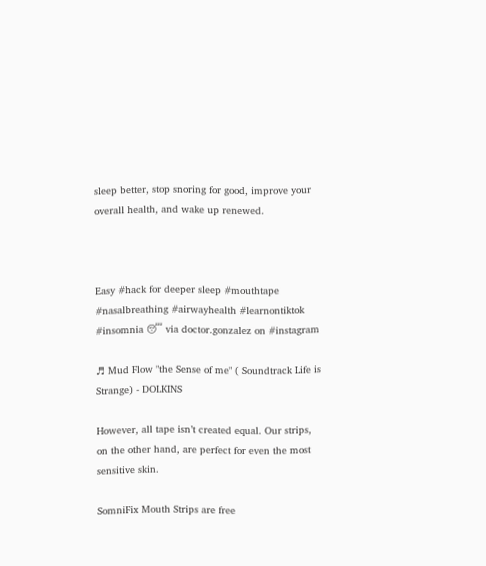sleep better, stop snoring for good, improve your overall health, and wake up renewed.



Easy #hack for deeper sleep #mouthtape #nasalbreathing #airwayhealth #learnontiktok #insomnia 😴 via doctor.gonzalez on #instagram

♬ Mud Flow "the Sense of me" ( Soundtrack Life is Strange) - DOLKINS

However, all tape isn’t created equal. Our strips, on the other hand, are perfect for even the most sensitive skin.

SomniFix Mouth Strips are free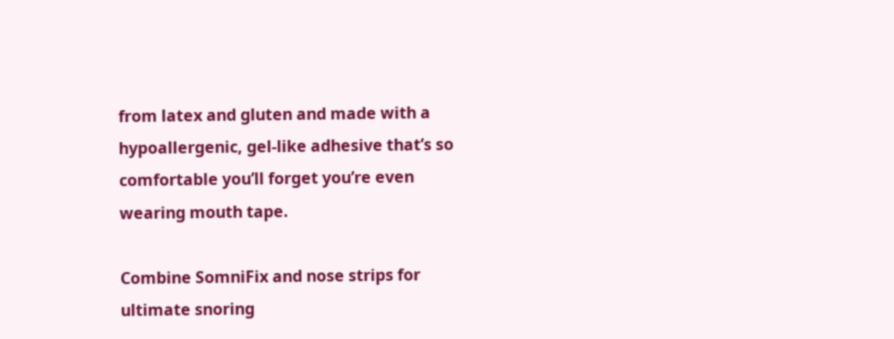from latex and gluten and made with a hypoallergenic, gel-like adhesive that’s so comfortable you’ll forget you’re even wearing mouth tape.

Combine SomniFix and nose strips for ultimate snoring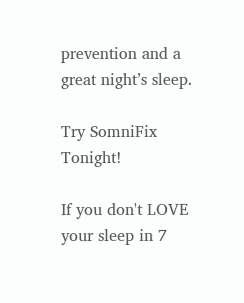prevention and a great night’s sleep.

Try SomniFix Tonight!

If you don't LOVE your sleep in 7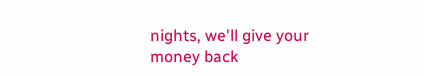nights, we'll give your money back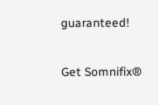guaranteed!

Get Somnifix®